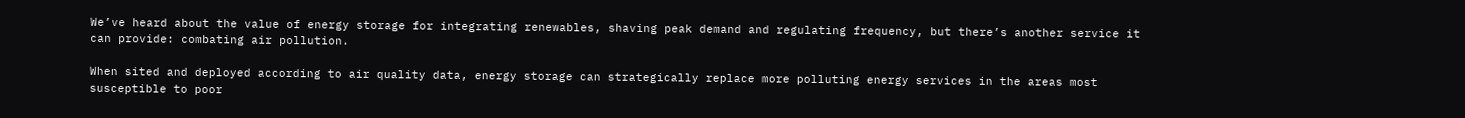We’ve heard about the value of energy storage for integrating renewables, shaving peak demand and regulating frequency, but there’s another service it can provide: combating air pollution.

When sited and deployed according to air quality data, energy storage can strategically replace more polluting energy services in the areas most susceptible to poor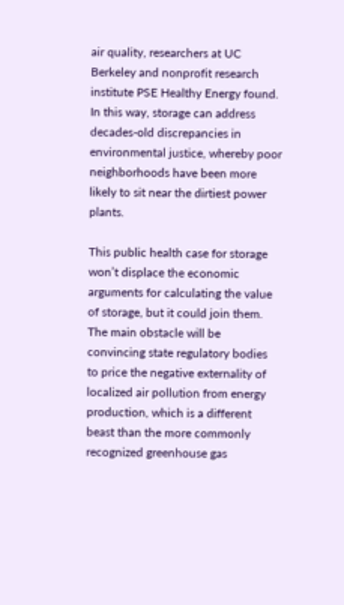air quality, researchers at UC Berkeley and nonprofit research institute PSE Healthy Energy found. In this way, storage can address decades-old discrepancies in environmental justice, whereby poor neighborhoods have been more likely to sit near the dirtiest power plants.

This public health case for storage won’t displace the economic arguments for calculating the value of storage, but it could join them. The main obstacle will be convincing state regulatory bodies to price the negative externality of localized air pollution from energy production, which is a different beast than the more commonly recognized greenhouse gas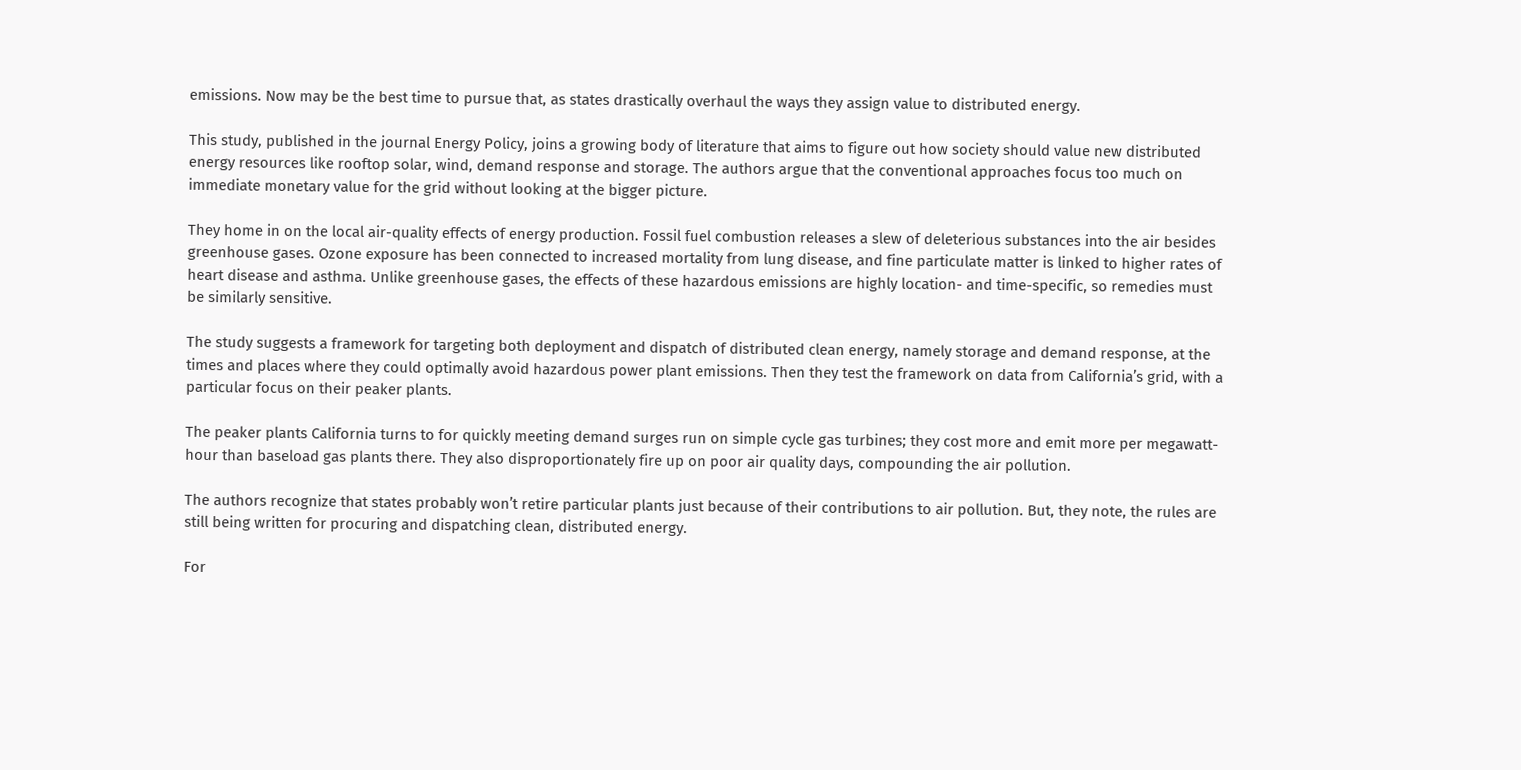emissions. Now may be the best time to pursue that, as states drastically overhaul the ways they assign value to distributed energy.

This study, published in the journal Energy Policy, joins a growing body of literature that aims to figure out how society should value new distributed energy resources like rooftop solar, wind, demand response and storage. The authors argue that the conventional approaches focus too much on immediate monetary value for the grid without looking at the bigger picture.

They home in on the local air-quality effects of energy production. Fossil fuel combustion releases a slew of deleterious substances into the air besides greenhouse gases. Ozone exposure has been connected to increased mortality from lung disease, and fine particulate matter is linked to higher rates of heart disease and asthma. Unlike greenhouse gases, the effects of these hazardous emissions are highly location- and time-specific, so remedies must be similarly sensitive.

The study suggests a framework for targeting both deployment and dispatch of distributed clean energy, namely storage and demand response, at the times and places where they could optimally avoid hazardous power plant emissions. Then they test the framework on data from California’s grid, with a particular focus on their peaker plants.

The peaker plants California turns to for quickly meeting demand surges run on simple cycle gas turbines; they cost more and emit more per megawatt-hour than baseload gas plants there. They also disproportionately fire up on poor air quality days, compounding the air pollution.

The authors recognize that states probably won’t retire particular plants just because of their contributions to air pollution. But, they note, the rules are still being written for procuring and dispatching clean, distributed energy.

For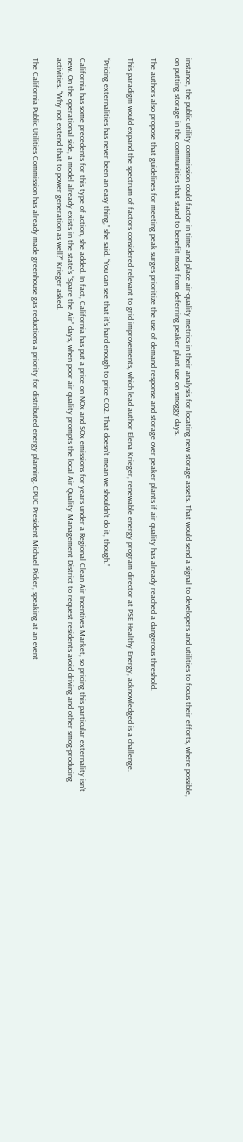instance, the public utility commission could factor in time and place air-quality metrics in their analysis for locating new storage assets. That would send a signal to developers and utilities to focus their efforts, where possible, on putting storage in the communities that stand to benefit most from deferring peaker plant use on smoggy days.

The authors also propose that guidelines for meeting peak surges prioritize the use of demand response and storage over peaker plants if air quality has already reached a dangerous threshold.

This paradigm would expand the spectrum of factors considered relevant to grid improvements, which lead author Elena Krieger, renewable energy program director at PSE Healthy Energy, acknowledged is a challenge.

“Pricing externalities has never been an easy thing,” she said. “You can see that it’s hard enough to price CO2. That doesn’t mean we shouldn’t do it, though.”

California has some precedents for this type of action, she added. In fact, California has put a price on NOx and SOx emissions for years under a Regional Clean Air Incentives Market, so pricing this particular externality isn’t new. On the operational side, a model already exists in the state’s “Spare the Air” days, when poor air quality prompts the local Air Quality Management District to request residents avoid driving and other smog-producing activities. “Why not extend that to power generation as well?” Krieger asked.

The California Public Utilities Commission has already made greenhouse gas reductions a priority for distributed energy planning. CPUC President Michael Picker, speaking at an event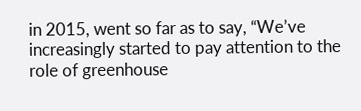in 2015, went so far as to say, “We’ve increasingly started to pay attention to the role of greenhouse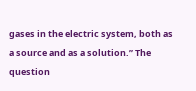gases in the electric system, both as a source and as a solution.” The question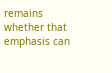remains whether that emphasis can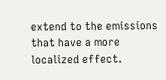extend to the emissions that have a more localized effect.